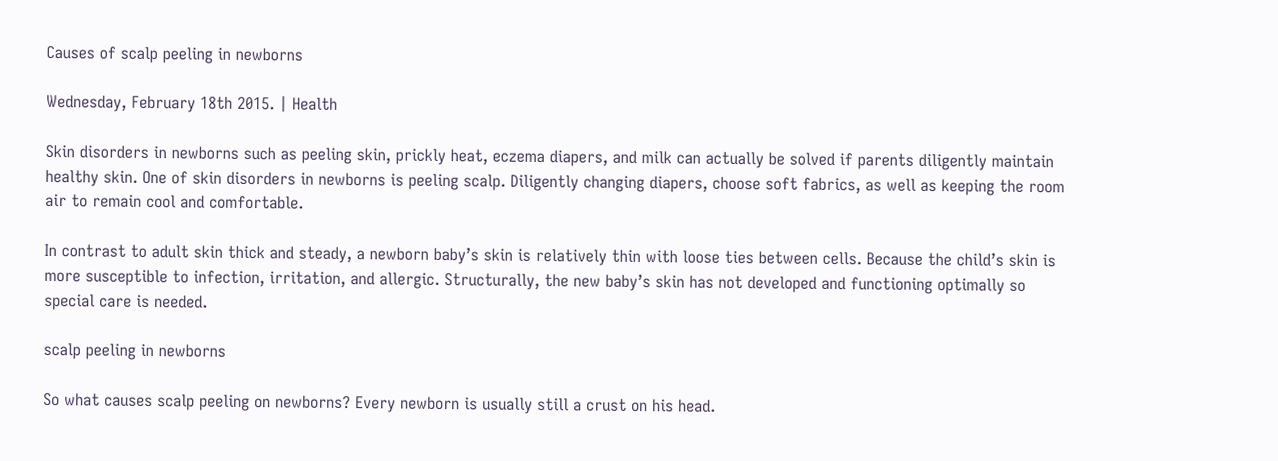Causes of scalp peeling in newborns

Wednesday, February 18th 2015. | Health

Skin disorders in newborns such as peeling skin, prickly heat, eczema diapers, and milk can actually be solved if parents diligently maintain healthy skin. One of skin disorders in newborns is peeling scalp. Diligently changing diapers, choose soft fabrics, as well as keeping the room air to remain cool and comfortable.

In contrast to adult skin thick and steady, a newborn baby’s skin is relatively thin with loose ties between cells. Because the child’s skin is more susceptible to infection, irritation, and allergic. Structurally, the new baby’s skin has not developed and functioning optimally so special care is needed.

scalp peeling in newborns

So what causes scalp peeling on newborns? Every newborn is usually still a crust on his head.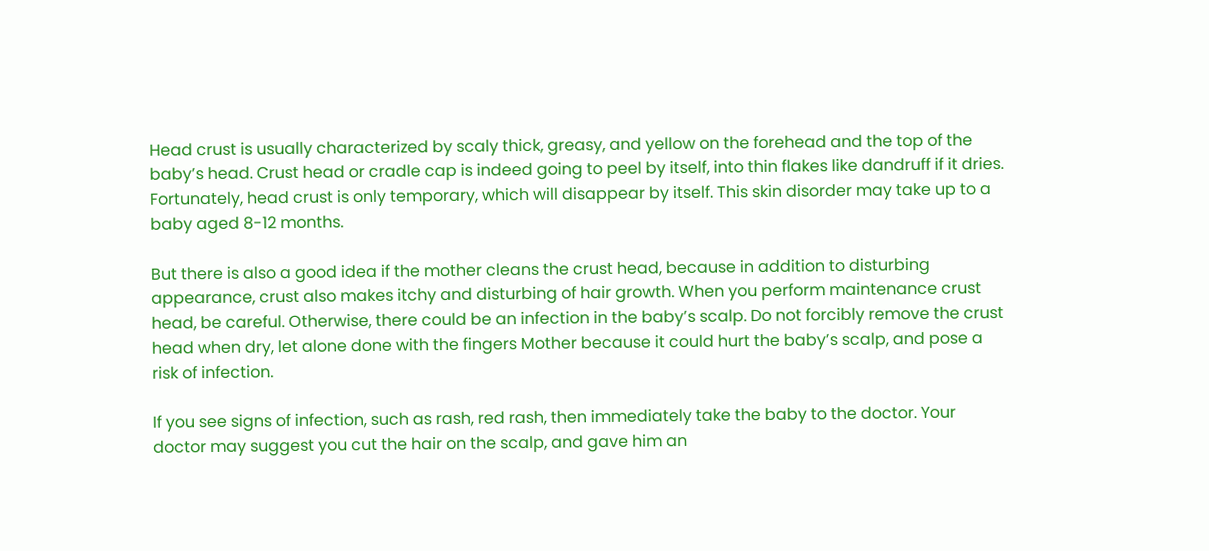Head crust is usually characterized by scaly thick, greasy, and yellow on the forehead and the top of the baby’s head. Crust head or cradle cap is indeed going to peel by itself, into thin flakes like dandruff if it dries. Fortunately, head crust is only temporary, which will disappear by itself. This skin disorder may take up to a baby aged 8-12 months.

But there is also a good idea if the mother cleans the crust head, because in addition to disturbing appearance, crust also makes itchy and disturbing of hair growth. When you perform maintenance crust head, be careful. Otherwise, there could be an infection in the baby’s scalp. Do not forcibly remove the crust head when dry, let alone done with the fingers Mother because it could hurt the baby’s scalp, and pose a risk of infection.

If you see signs of infection, such as rash, red rash, then immediately take the baby to the doctor. Your doctor may suggest you cut the hair on the scalp, and gave him an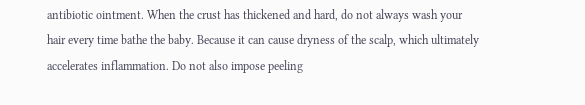antibiotic ointment. When the crust has thickened and hard, do not always wash your hair every time bathe the baby. Because it can cause dryness of the scalp, which ultimately accelerates inflammation. Do not also impose peeling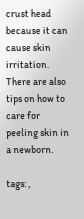crust head because it can cause skin irritation. There are also tips on how to care for peeling skin in a newborn.

tags: ,